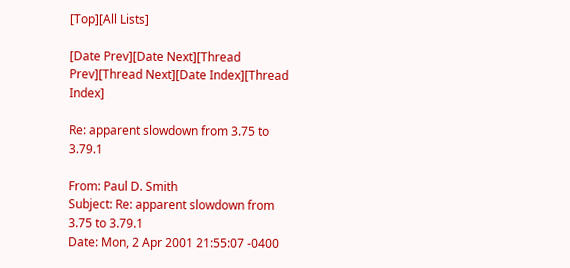[Top][All Lists]

[Date Prev][Date Next][Thread Prev][Thread Next][Date Index][Thread Index]

Re: apparent slowdown from 3.75 to 3.79.1

From: Paul D. Smith
Subject: Re: apparent slowdown from 3.75 to 3.79.1
Date: Mon, 2 Apr 2001 21:55:07 -0400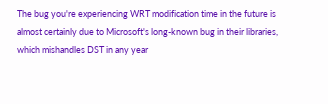The bug you're experiencing WRT modification time in the future is
almost certainly due to Microsoft's long-known bug in their libraries,
which mishandles DST in any year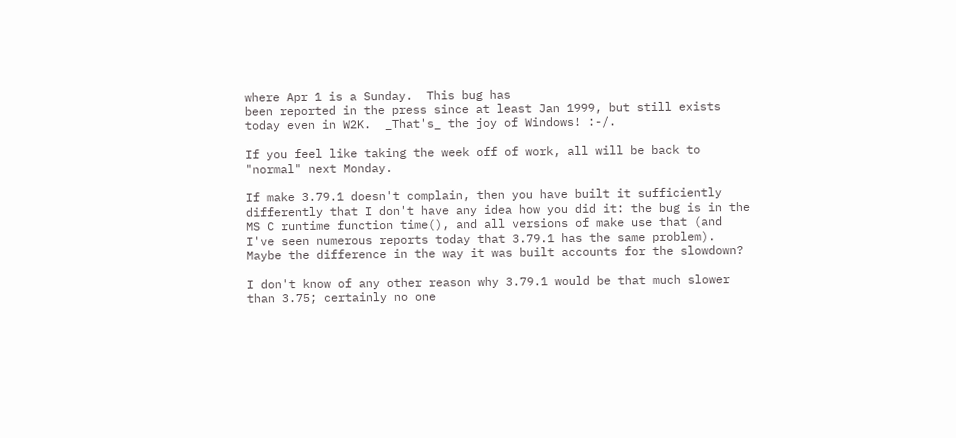where Apr 1 is a Sunday.  This bug has
been reported in the press since at least Jan 1999, but still exists
today even in W2K.  _That's_ the joy of Windows! :-/.

If you feel like taking the week off of work, all will be back to
"normal" next Monday.

If make 3.79.1 doesn't complain, then you have built it sufficiently
differently that I don't have any idea how you did it: the bug is in the
MS C runtime function time(), and all versions of make use that (and
I've seen numerous reports today that 3.79.1 has the same problem).
Maybe the difference in the way it was built accounts for the slowdown?

I don't know of any other reason why 3.79.1 would be that much slower
than 3.75; certainly no one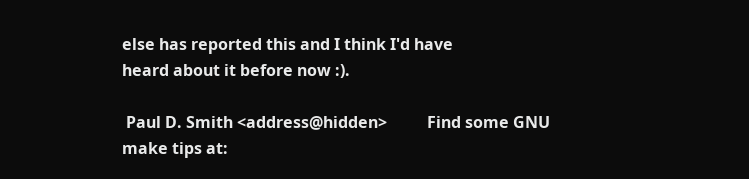else has reported this and I think I'd have
heard about it before now :).

 Paul D. Smith <address@hidden>          Find some GNU make tips at: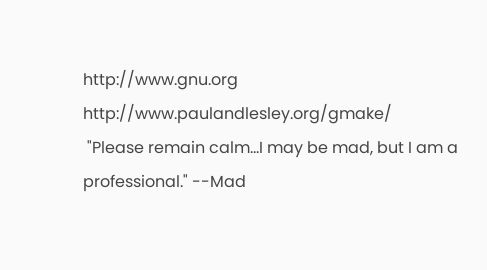http://www.gnu.org                      http://www.paulandlesley.org/gmake/
 "Please remain calm...I may be mad, but I am a professional." --Mad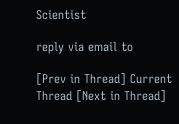Scientist

reply via email to

[Prev in Thread] Current Thread [Next in Thread]